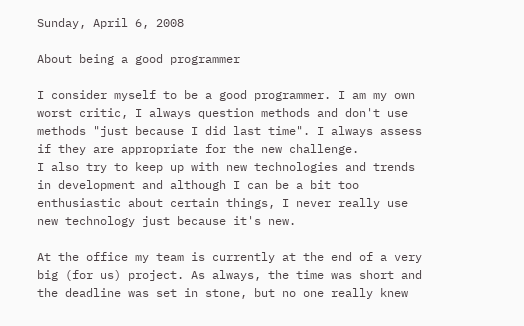Sunday, April 6, 2008

About being a good programmer

I consider myself to be a good programmer. I am my own worst critic, I always question methods and don't use methods "just because I did last time". I always assess if they are appropriate for the new challenge.
I also try to keep up with new technologies and trends in development and although I can be a bit too enthusiastic about certain things, I never really use new technology just because it's new.

At the office my team is currently at the end of a very big (for us) project. As always, the time was short and the deadline was set in stone, but no one really knew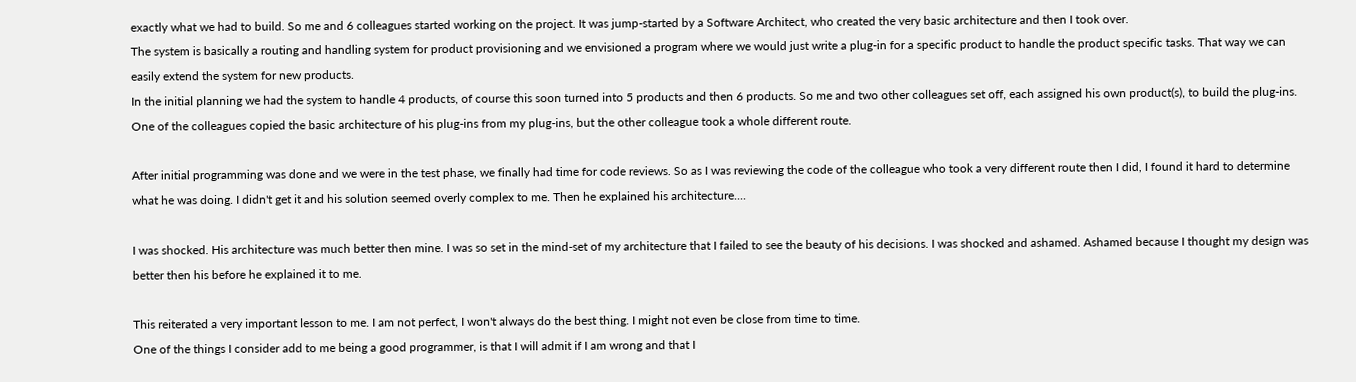exactly what we had to build. So me and 6 colleagues started working on the project. It was jump-started by a Software Architect, who created the very basic architecture and then I took over.
The system is basically a routing and handling system for product provisioning and we envisioned a program where we would just write a plug-in for a specific product to handle the product specific tasks. That way we can easily extend the system for new products.
In the initial planning we had the system to handle 4 products, of course this soon turned into 5 products and then 6 products. So me and two other colleagues set off, each assigned his own product(s), to build the plug-ins.
One of the colleagues copied the basic architecture of his plug-ins from my plug-ins, but the other colleague took a whole different route.

After initial programming was done and we were in the test phase, we finally had time for code reviews. So as I was reviewing the code of the colleague who took a very different route then I did, I found it hard to determine what he was doing. I didn't get it and his solution seemed overly complex to me. Then he explained his architecture....

I was shocked. His architecture was much better then mine. I was so set in the mind-set of my architecture that I failed to see the beauty of his decisions. I was shocked and ashamed. Ashamed because I thought my design was better then his before he explained it to me.

This reiterated a very important lesson to me. I am not perfect, I won't always do the best thing. I might not even be close from time to time.
One of the things I consider add to me being a good programmer, is that I will admit if I am wrong and that I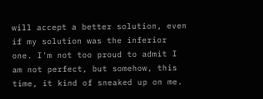will accept a better solution, even if my solution was the inferior one. I'm not too proud to admit I am not perfect, but somehow, this time, it kind of sneaked up on me.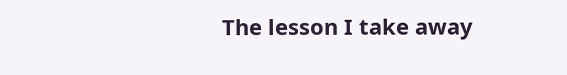The lesson I take away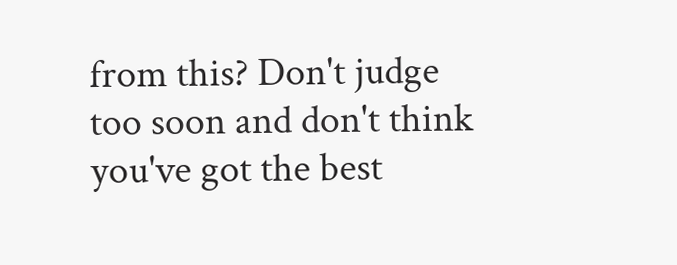from this? Don't judge too soon and don't think you've got the best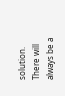solution. There will always be a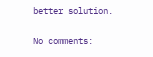better solution.

No comments: